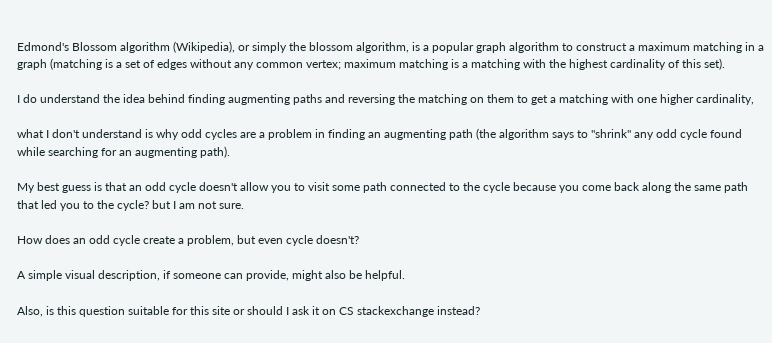Edmond's Blossom algorithm (Wikipedia), or simply the blossom algorithm, is a popular graph algorithm to construct a maximum matching in a graph (matching is a set of edges without any common vertex; maximum matching is a matching with the highest cardinality of this set).

I do understand the idea behind finding augmenting paths and reversing the matching on them to get a matching with one higher cardinality,

what I don't understand is why odd cycles are a problem in finding an augmenting path (the algorithm says to "shrink" any odd cycle found while searching for an augmenting path).

My best guess is that an odd cycle doesn't allow you to visit some path connected to the cycle because you come back along the same path that led you to the cycle? but I am not sure.

How does an odd cycle create a problem, but even cycle doesn't?

A simple visual description, if someone can provide, might also be helpful.

Also, is this question suitable for this site or should I ask it on CS stackexchange instead?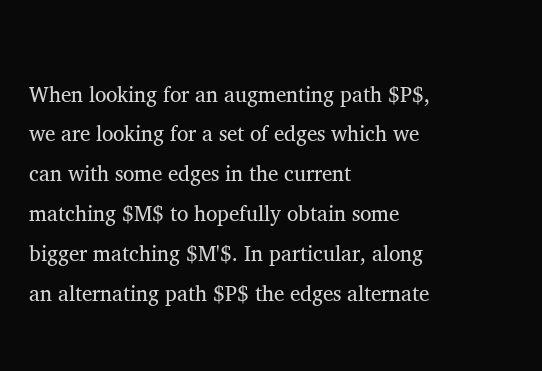When looking for an augmenting path $P$, we are looking for a set of edges which we can with some edges in the current matching $M$ to hopefully obtain some bigger matching $M'$. In particular, along an alternating path $P$ the edges alternate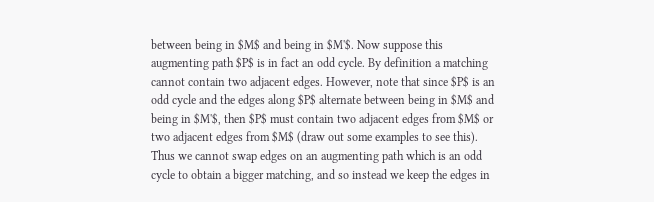between being in $M$ and being in $M'$. Now suppose this augmenting path $P$ is in fact an odd cycle. By definition a matching cannot contain two adjacent edges. However, note that since $P$ is an odd cycle and the edges along $P$ alternate between being in $M$ and being in $M'$, then $P$ must contain two adjacent edges from $M$ or two adjacent edges from $M$ (draw out some examples to see this). Thus we cannot swap edges on an augmenting path which is an odd cycle to obtain a bigger matching, and so instead we keep the edges in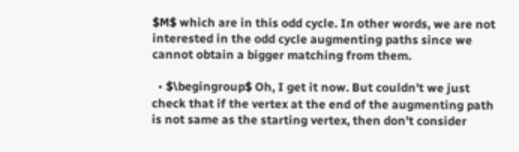$M$ which are in this odd cycle. In other words, we are not interested in the odd cycle augmenting paths since we cannot obtain a bigger matching from them.

  • $\begingroup$ Oh, I get it now. But couldn't we just check that if the vertex at the end of the augmenting path is not same as the starting vertex, then don't consider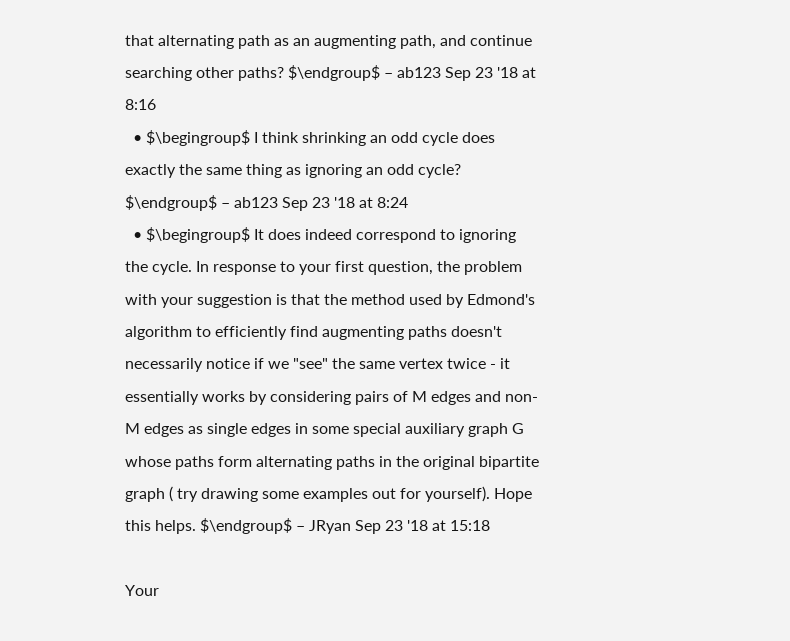that alternating path as an augmenting path, and continue searching other paths? $\endgroup$ – ab123 Sep 23 '18 at 8:16
  • $\begingroup$ I think shrinking an odd cycle does exactly the same thing as ignoring an odd cycle? $\endgroup$ – ab123 Sep 23 '18 at 8:24
  • $\begingroup$ It does indeed correspond to ignoring the cycle. In response to your first question, the problem with your suggestion is that the method used by Edmond's algorithm to efficiently find augmenting paths doesn't necessarily notice if we "see" the same vertex twice - it essentially works by considering pairs of M edges and non-M edges as single edges in some special auxiliary graph G whose paths form alternating paths in the original bipartite graph ( try drawing some examples out for yourself). Hope this helps. $\endgroup$ – JRyan Sep 23 '18 at 15:18

Your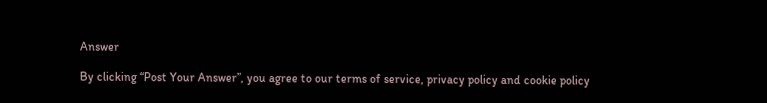Answer

By clicking “Post Your Answer”, you agree to our terms of service, privacy policy and cookie policy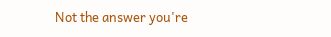Not the answer you're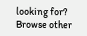looking for? Browse other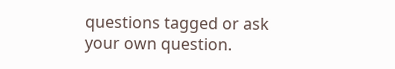questions tagged or ask your own question.